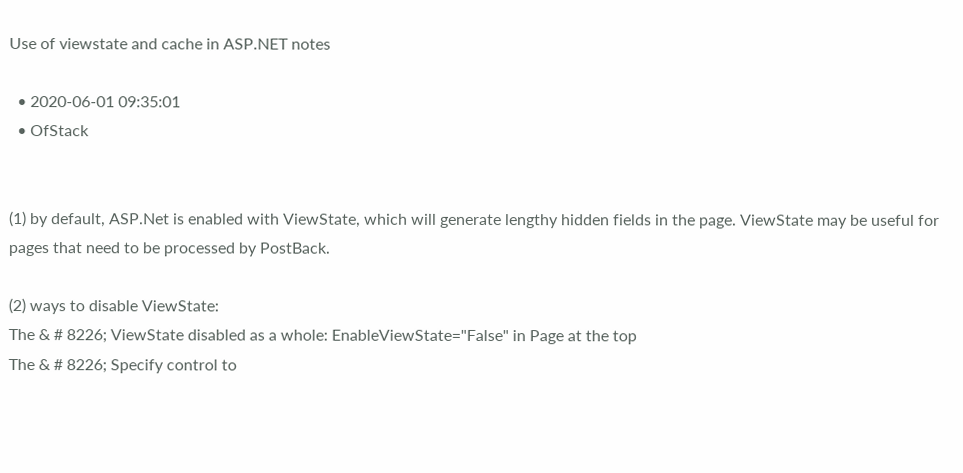Use of viewstate and cache in ASP.NET notes

  • 2020-06-01 09:35:01
  • OfStack


(1) by default, ASP.Net is enabled with ViewState, which will generate lengthy hidden fields in the page. ViewState may be useful for pages that need to be processed by PostBack.

(2) ways to disable ViewState:
The & # 8226; ViewState disabled as a whole: EnableViewState="False" in Page at the top
The & # 8226; Specify control to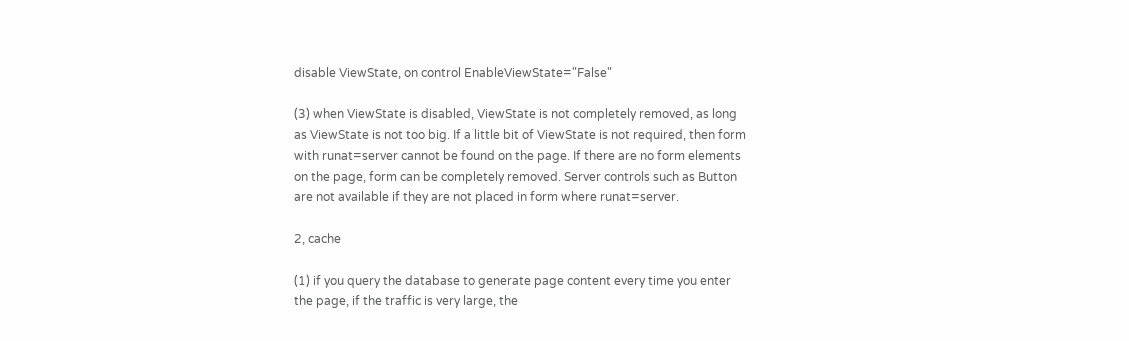disable ViewState, on control EnableViewState="False"

(3) when ViewState is disabled, ViewState is not completely removed, as long as ViewState is not too big. If a little bit of ViewState is not required, then form with runat=server cannot be found on the page. If there are no form elements on the page, form can be completely removed. Server controls such as Button are not available if they are not placed in form where runat=server.

2, cache

(1) if you query the database to generate page content every time you enter the page, if the traffic is very large, the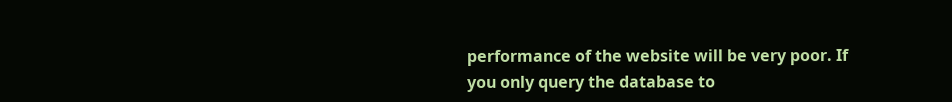performance of the website will be very poor. If you only query the database to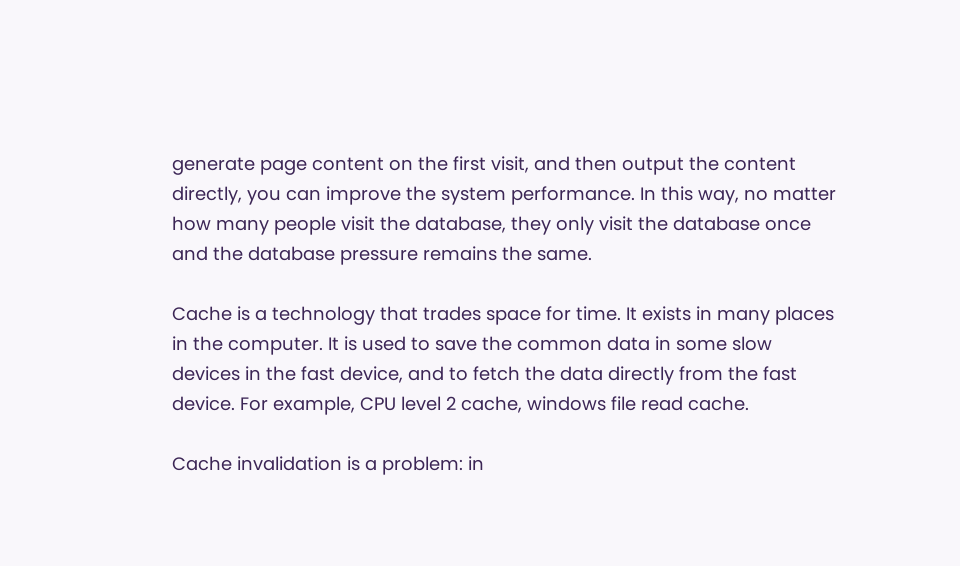generate page content on the first visit, and then output the content directly, you can improve the system performance. In this way, no matter how many people visit the database, they only visit the database once and the database pressure remains the same.

Cache is a technology that trades space for time. It exists in many places in the computer. It is used to save the common data in some slow devices in the fast device, and to fetch the data directly from the fast device. For example, CPU level 2 cache, windows file read cache.

Cache invalidation is a problem: in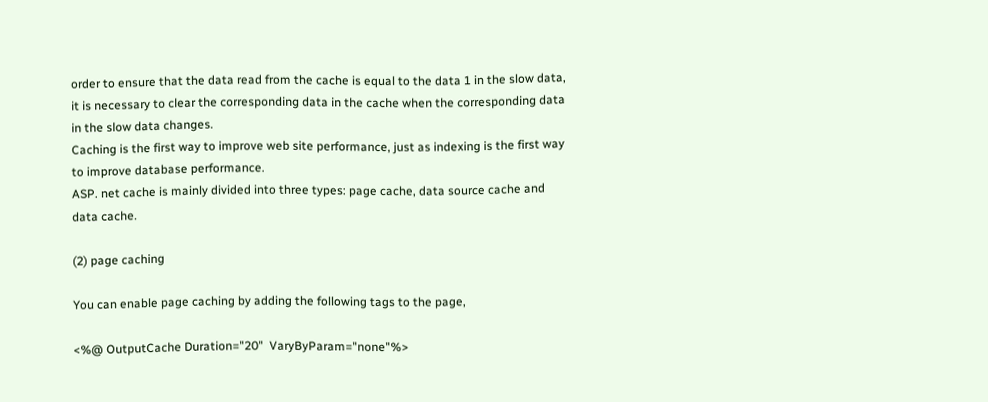order to ensure that the data read from the cache is equal to the data 1 in the slow data, it is necessary to clear the corresponding data in the cache when the corresponding data in the slow data changes.
Caching is the first way to improve web site performance, just as indexing is the first way to improve database performance.
ASP. net cache is mainly divided into three types: page cache, data source cache and data cache.

(2) page caching

You can enable page caching by adding the following tags to the page,

<%@ OutputCache Duration="20"  VaryByParam="none"%>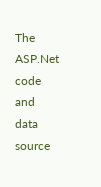The ASP.Net code and data source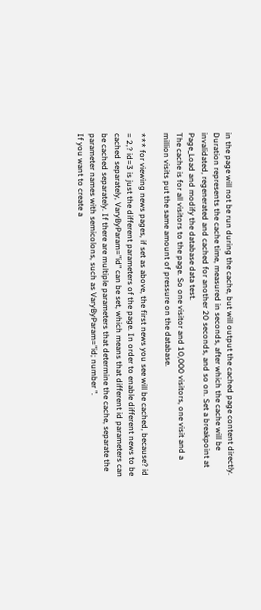in the page will not be run during the cache, but will output the cached page content directly. Duration represents the cache time, measured in seconds, after which the cache will be invalidated, regenerated and cached for another 20 seconds, and so on. Set a breakpoint at Page_Load and modify the database data test.
The cache is for all visitors to the page. So one visitor and 10,000 visitors, one visit and a million visits put the same amount of pressure on the database.

*** for viewing news pages, if set as above, the first news you see will be cached, because? id = 2,? id=3 is just the different parameters of the page. In order to enable different news to be cached separately, VaryByParam="id" can be set, which means that different id parameters can be cached separately. If there are multiple parameters that determine the cache, separate the parameter names with semicolons, such as VaryByParam="id; number ".
If you want to create a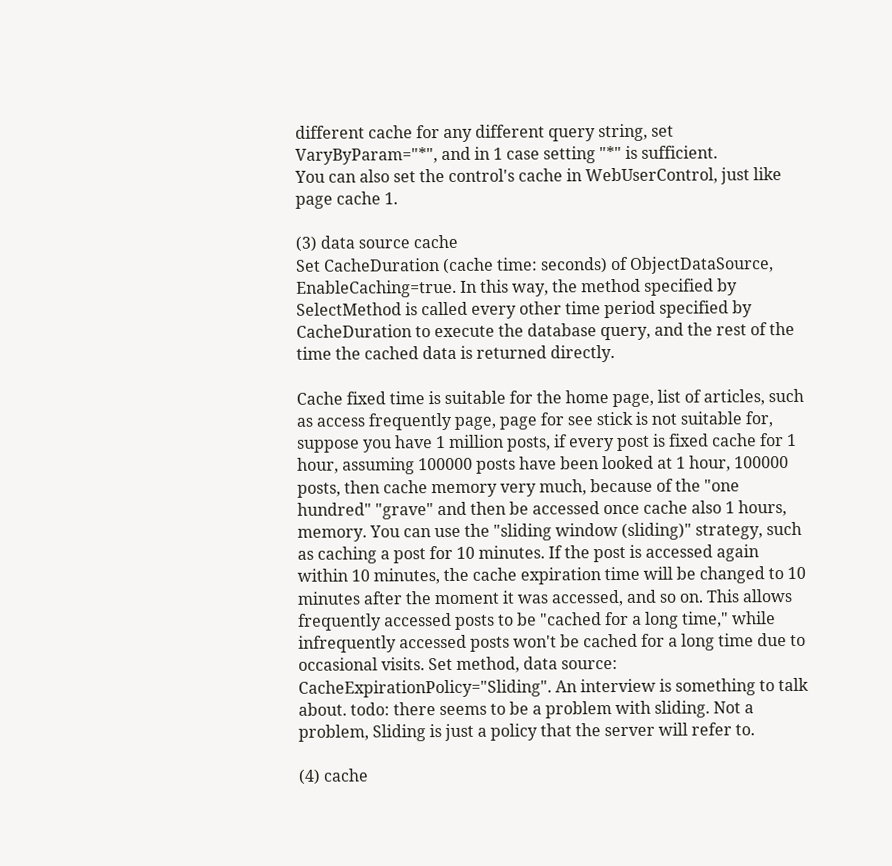different cache for any different query string, set VaryByParam="*", and in 1 case setting "*" is sufficient.
You can also set the control's cache in WebUserControl, just like page cache 1.

(3) data source cache
Set CacheDuration (cache time: seconds) of ObjectDataSource, EnableCaching=true. In this way, the method specified by SelectMethod is called every other time period specified by CacheDuration to execute the database query, and the rest of the time the cached data is returned directly.

Cache fixed time is suitable for the home page, list of articles, such as access frequently page, page for see stick is not suitable for, suppose you have 1 million posts, if every post is fixed cache for 1 hour, assuming 100000 posts have been looked at 1 hour, 100000 posts, then cache memory very much, because of the "one hundred" "grave" and then be accessed once cache also 1 hours, memory. You can use the "sliding window (sliding)" strategy, such as caching a post for 10 minutes. If the post is accessed again within 10 minutes, the cache expiration time will be changed to 10 minutes after the moment it was accessed, and so on. This allows frequently accessed posts to be "cached for a long time," while infrequently accessed posts won't be cached for a long time due to occasional visits. Set method, data source: CacheExpirationPolicy="Sliding". An interview is something to talk about. todo: there seems to be a problem with sliding. Not a problem, Sliding is just a policy that the server will refer to.

(4) cache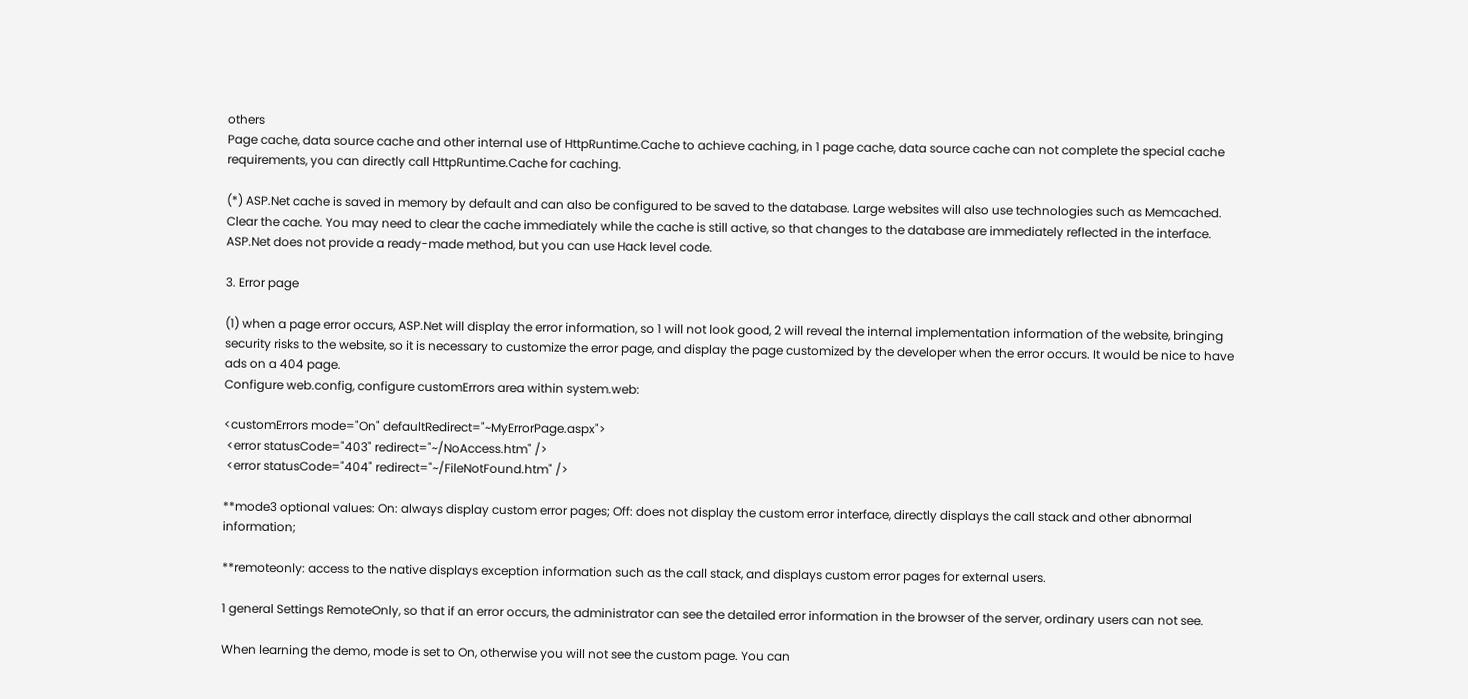others
Page cache, data source cache and other internal use of HttpRuntime.Cache to achieve caching, in 1 page cache, data source cache can not complete the special cache requirements, you can directly call HttpRuntime.Cache for caching.

(*) ASP.Net cache is saved in memory by default and can also be configured to be saved to the database. Large websites will also use technologies such as Memcached.
Clear the cache. You may need to clear the cache immediately while the cache is still active, so that changes to the database are immediately reflected in the interface. ASP.Net does not provide a ready-made method, but you can use Hack level code.

3. Error page

(1) when a page error occurs, ASP.Net will display the error information, so 1 will not look good, 2 will reveal the internal implementation information of the website, bringing security risks to the website, so it is necessary to customize the error page, and display the page customized by the developer when the error occurs. It would be nice to have ads on a 404 page.
Configure web.config, configure customErrors area within system.web:

<customErrors mode="On" defaultRedirect="~MyErrorPage.aspx">
 <error statusCode="403" redirect="~/NoAccess.htm" />
 <error statusCode="404" redirect="~/FileNotFound.htm" />

**mode3 optional values: On: always display custom error pages; Off: does not display the custom error interface, directly displays the call stack and other abnormal information;

**remoteonly: access to the native displays exception information such as the call stack, and displays custom error pages for external users.

1 general Settings RemoteOnly, so that if an error occurs, the administrator can see the detailed error information in the browser of the server, ordinary users can not see.

When learning the demo, mode is set to On, otherwise you will not see the custom page. You can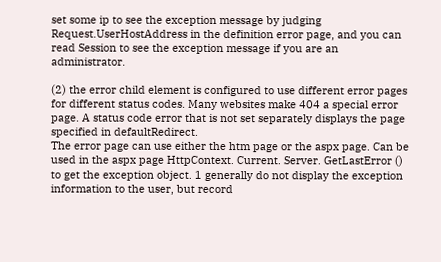set some ip to see the exception message by judging Request.UserHostAddress in the definition error page, and you can read Session to see the exception message if you are an administrator.

(2) the error child element is configured to use different error pages for different status codes. Many websites make 404 a special error page. A status code error that is not set separately displays the page specified in defaultRedirect.
The error page can use either the htm page or the aspx page. Can be used in the aspx page HttpContext. Current. Server. GetLastError () to get the exception object. 1 generally do not display the exception information to the user, but record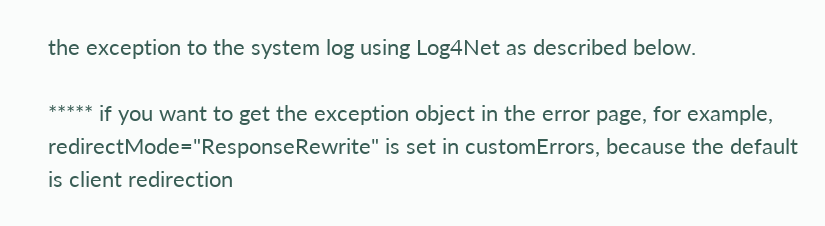the exception to the system log using Log4Net as described below.

***** if you want to get the exception object in the error page, for example, redirectMode="ResponseRewrite" is set in customErrors, because the default is client redirection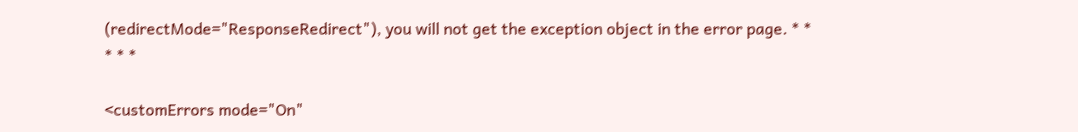(redirectMode="ResponseRedirect"), you will not get the exception object in the error page. * * * * *

<customErrors mode="On"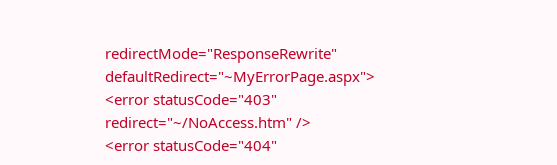redirectMode="ResponseRewrite" defaultRedirect="~MyErrorPage.aspx">
<error statusCode="403" redirect="~/NoAccess.htm" />
<error statusCode="404"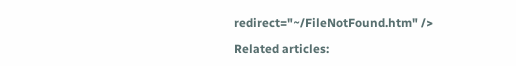redirect="~/FileNotFound.htm" />

Related articles: